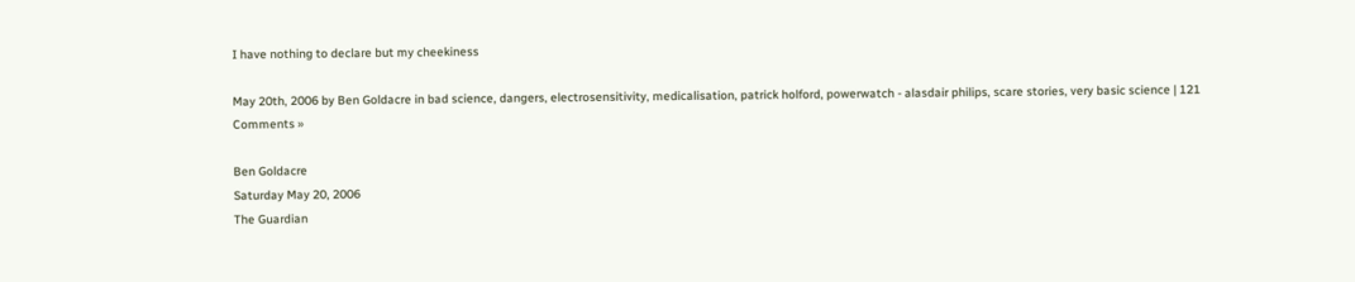I have nothing to declare but my cheekiness

May 20th, 2006 by Ben Goldacre in bad science, dangers, electrosensitivity, medicalisation, patrick holford, powerwatch - alasdair philips, scare stories, very basic science | 121 Comments »

Ben Goldacre
Saturday May 20, 2006
The Guardian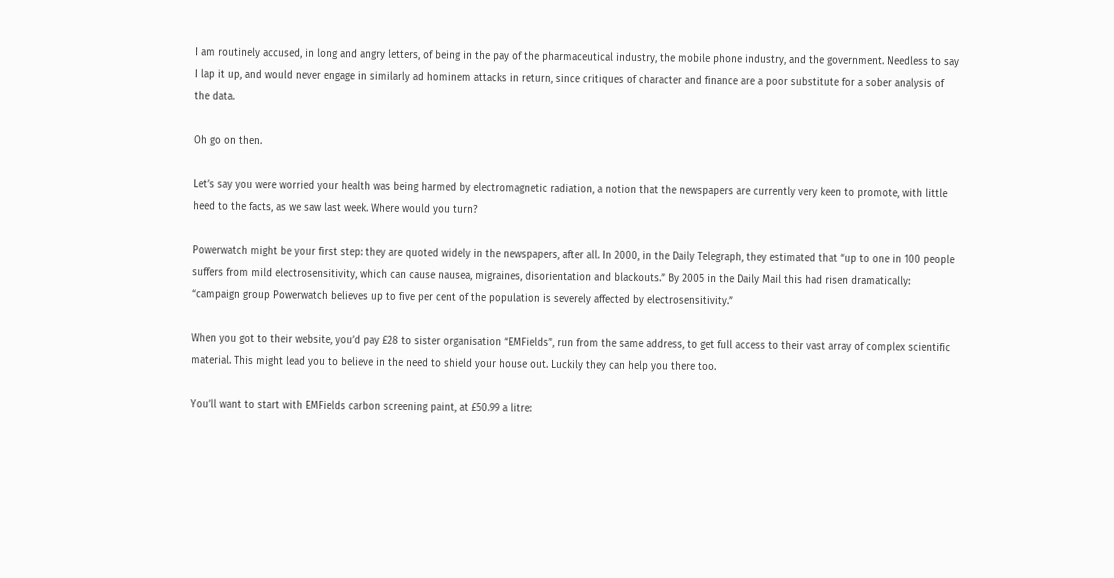I am routinely accused, in long and angry letters, of being in the pay of the pharmaceutical industry, the mobile phone industry, and the government. Needless to say I lap it up, and would never engage in similarly ad hominem attacks in return, since critiques of character and finance are a poor substitute for a sober analysis of the data.

Oh go on then.

Let’s say you were worried your health was being harmed by electromagnetic radiation, a notion that the newspapers are currently very keen to promote, with little heed to the facts, as we saw last week. Where would you turn?

Powerwatch might be your first step: they are quoted widely in the newspapers, after all. In 2000, in the Daily Telegraph, they estimated that “up to one in 100 people suffers from mild electrosensitivity, which can cause nausea, migraines, disorientation and blackouts.” By 2005 in the Daily Mail this had risen dramatically: “campaign group Powerwatch believes up to five per cent of the population is severely affected by electrosensitivity.”

When you got to their website, you’d pay £28 to sister organisation “EMFields”, run from the same address, to get full access to their vast array of complex scientific material. This might lead you to believe in the need to shield your house out. Luckily they can help you there too.

You’ll want to start with EMFields carbon screening paint, at £50.99 a litre: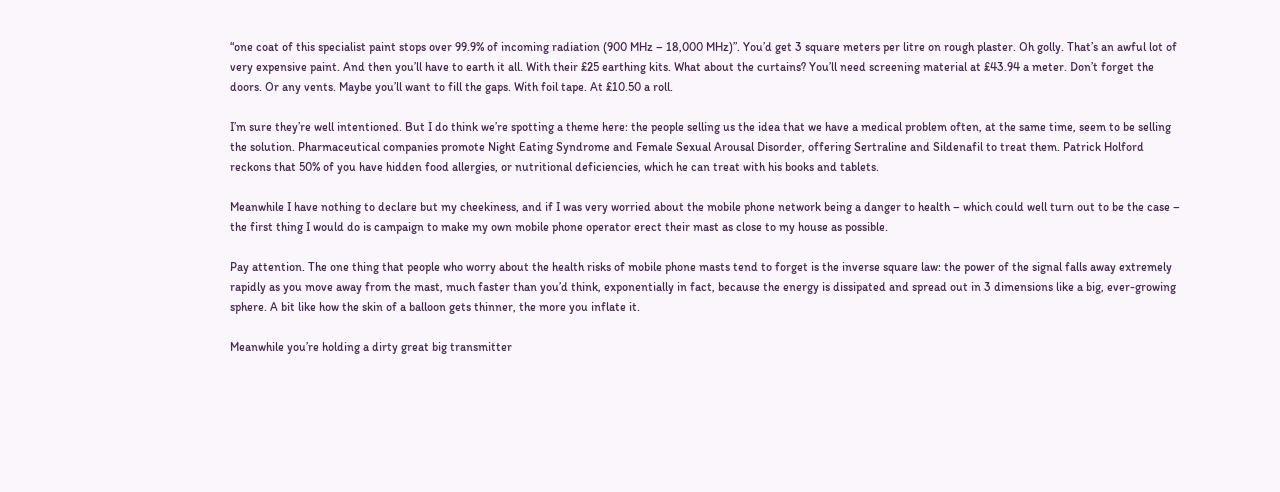“one coat of this specialist paint stops over 99.9% of incoming radiation (900 MHz – 18,000 MHz)”. You’d get 3 square meters per litre on rough plaster. Oh golly. That’s an awful lot of very expensive paint. And then you’ll have to earth it all. With their £25 earthing kits. What about the curtains? You’ll need screening material at £43.94 a meter. Don’t forget the doors. Or any vents. Maybe you’ll want to fill the gaps. With foil tape. At £10.50 a roll.

I’m sure they’re well intentioned. But I do think we’re spotting a theme here: the people selling us the idea that we have a medical problem often, at the same time, seem to be selling the solution. Pharmaceutical companies promote Night Eating Syndrome and Female Sexual Arousal Disorder, offering Sertraline and Sildenafil to treat them. Patrick Holford reckons that 50% of you have hidden food allergies, or nutritional deficiencies, which he can treat with his books and tablets.

Meanwhile I have nothing to declare but my cheekiness, and if I was very worried about the mobile phone network being a danger to health – which could well turn out to be the case – the first thing I would do is campaign to make my own mobile phone operator erect their mast as close to my house as possible.

Pay attention. The one thing that people who worry about the health risks of mobile phone masts tend to forget is the inverse square law: the power of the signal falls away extremely rapidly as you move away from the mast, much faster than you’d think, exponentially in fact, because the energy is dissipated and spread out in 3 dimensions like a big, ever-growing sphere. A bit like how the skin of a balloon gets thinner, the more you inflate it.

Meanwhile you’re holding a dirty great big transmitter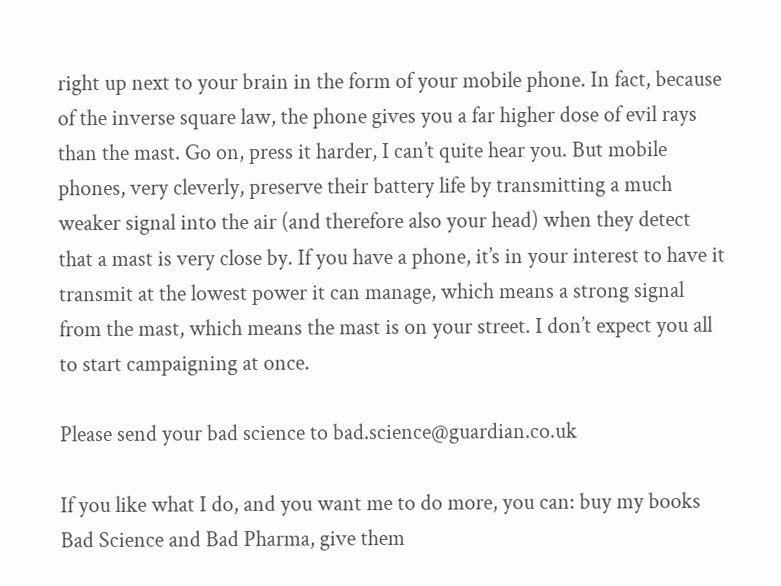right up next to your brain in the form of your mobile phone. In fact, because of the inverse square law, the phone gives you a far higher dose of evil rays than the mast. Go on, press it harder, I can’t quite hear you. But mobile phones, very cleverly, preserve their battery life by transmitting a much weaker signal into the air (and therefore also your head) when they detect that a mast is very close by. If you have a phone, it’s in your interest to have it transmit at the lowest power it can manage, which means a strong signal from the mast, which means the mast is on your street. I don’t expect you all to start campaigning at once.

Please send your bad science to bad.science@guardian.co.uk

If you like what I do, and you want me to do more, you can: buy my books Bad Science and Bad Pharma, give them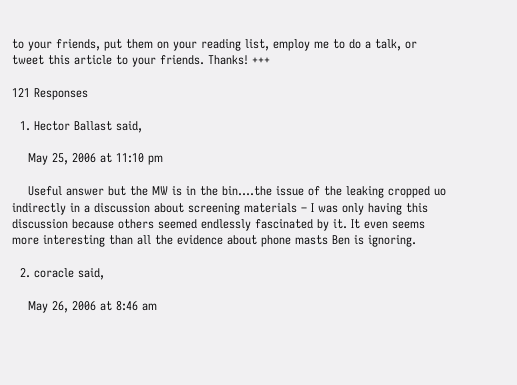to your friends, put them on your reading list, employ me to do a talk, or tweet this article to your friends. Thanks! +++

121 Responses

  1. Hector Ballast said,

    May 25, 2006 at 11:10 pm

    Useful answer but the MW is in the bin….the issue of the leaking cropped uo indirectly in a discussion about screening materials – I was only having this discussion because others seemed endlessly fascinated by it. It even seems more interesting than all the evidence about phone masts Ben is ignoring.

  2. coracle said,

    May 26, 2006 at 8:46 am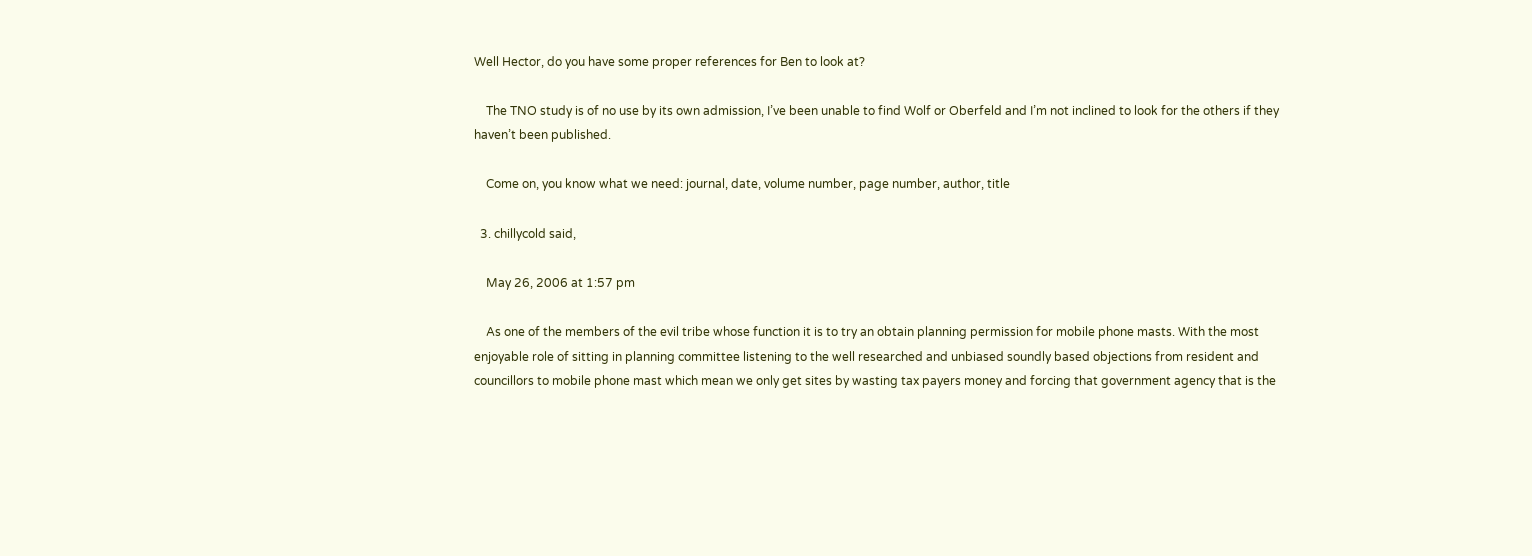Well Hector, do you have some proper references for Ben to look at?

    The TNO study is of no use by its own admission, I’ve been unable to find Wolf or Oberfeld and I’m not inclined to look for the others if they haven’t been published.

    Come on, you know what we need: journal, date, volume number, page number, author, title

  3. chillycold said,

    May 26, 2006 at 1:57 pm

    As one of the members of the evil tribe whose function it is to try an obtain planning permission for mobile phone masts. With the most enjoyable role of sitting in planning committee listening to the well researched and unbiased soundly based objections from resident and councillors to mobile phone mast which mean we only get sites by wasting tax payers money and forcing that government agency that is the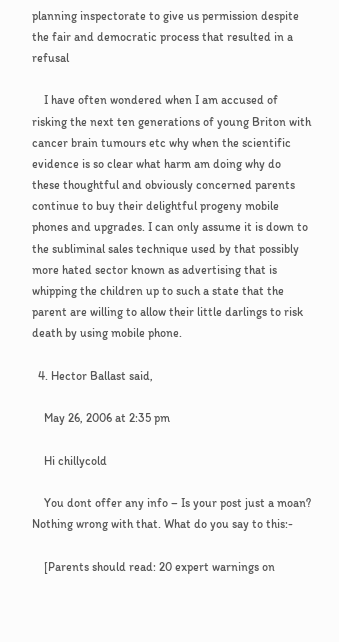planning inspectorate to give us permission despite the fair and democratic process that resulted in a refusal

    I have often wondered when I am accused of risking the next ten generations of young Briton with cancer brain tumours etc why when the scientific evidence is so clear what harm am doing why do these thoughtful and obviously concerned parents continue to buy their delightful progeny mobile phones and upgrades. I can only assume it is down to the subliminal sales technique used by that possibly more hated sector known as advertising that is whipping the children up to such a state that the parent are willing to allow their little darlings to risk death by using mobile phone.

  4. Hector Ballast said,

    May 26, 2006 at 2:35 pm

    Hi chillycold

    You dont offer any info – Is your post just a moan? Nothing wrong with that. What do you say to this:-

    [Parents should read: 20 expert warnings on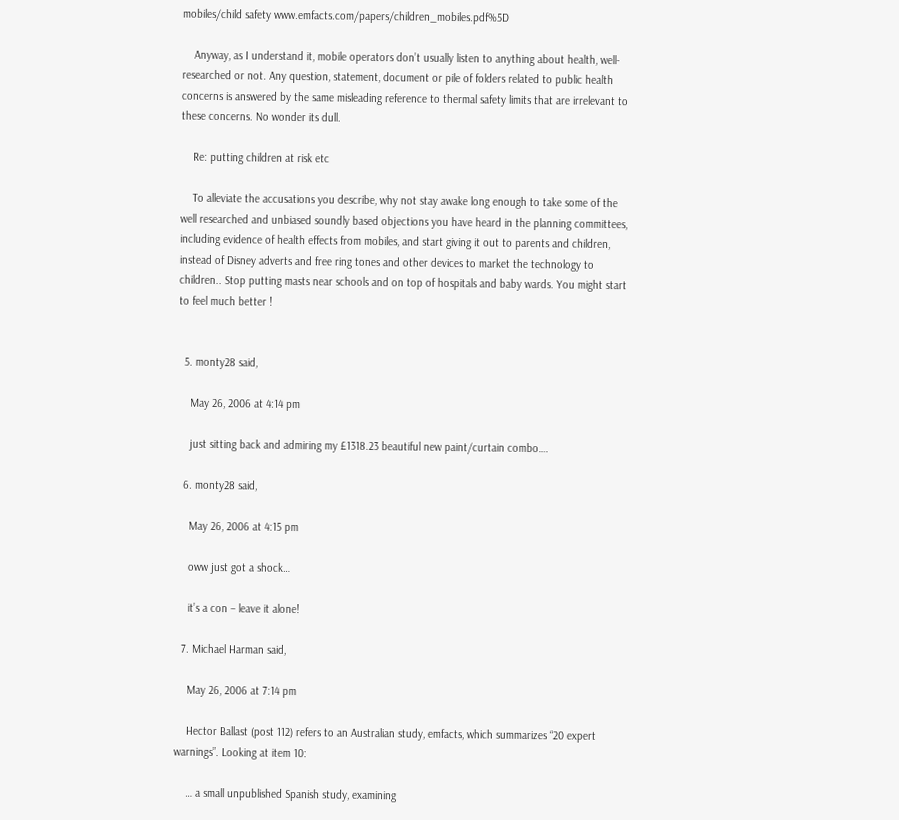mobiles/child safety www.emfacts.com/papers/children_mobiles.pdf%5D

    Anyway, as I understand it, mobile operators don’t usually listen to anything about health, well-researched or not. Any question, statement, document or pile of folders related to public health concerns is answered by the same misleading reference to thermal safety limits that are irrelevant to these concerns. No wonder its dull.

    Re: putting children at risk etc

    To alleviate the accusations you describe, why not stay awake long enough to take some of the well researched and unbiased soundly based objections you have heard in the planning committees, including evidence of health effects from mobiles, and start giving it out to parents and children, instead of Disney adverts and free ring tones and other devices to market the technology to children.. Stop putting masts near schools and on top of hospitals and baby wards. You might start to feel much better !


  5. monty28 said,

    May 26, 2006 at 4:14 pm

    just sitting back and admiring my £1318.23 beautiful new paint/curtain combo….

  6. monty28 said,

    May 26, 2006 at 4:15 pm

    oww just got a shock…

    it’s a con – leave it alone!

  7. Michael Harman said,

    May 26, 2006 at 7:14 pm

    Hector Ballast (post 112) refers to an Australian study, emfacts, which summarizes “20 expert warnings”. Looking at item 10:

    … a small unpublished Spanish study, examining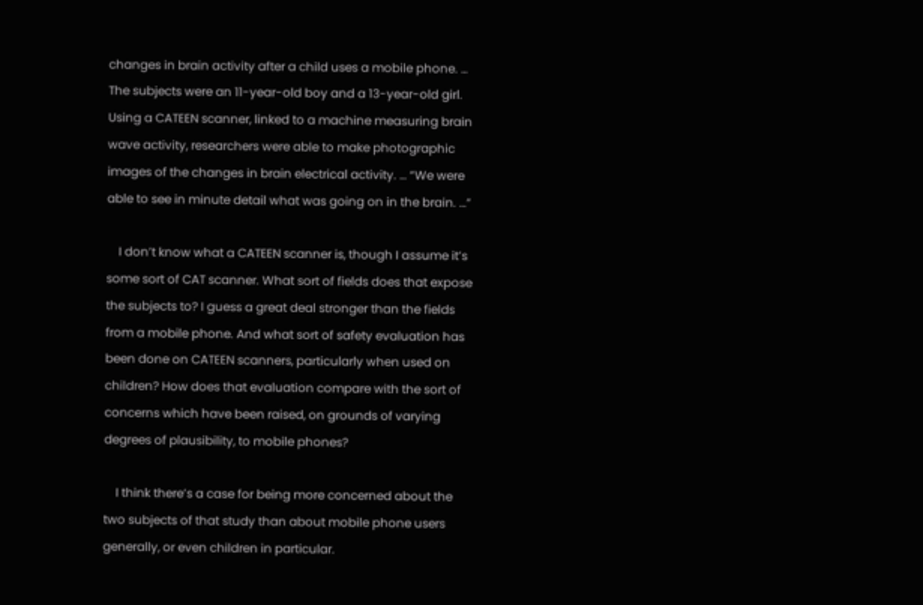changes in brain activity after a child uses a mobile phone. … The subjects were an 11-year-old boy and a 13-year-old girl. Using a CATEEN scanner, linked to a machine measuring brain wave activity, researchers were able to make photographic images of the changes in brain electrical activity. … “We were able to see in minute detail what was going on in the brain. …”

    I don’t know what a CATEEN scanner is, though I assume it’s some sort of CAT scanner. What sort of fields does that expose the subjects to? I guess a great deal stronger than the fields from a mobile phone. And what sort of safety evaluation has been done on CATEEN scanners, particularly when used on children? How does that evaluation compare with the sort of concerns which have been raised, on grounds of varying degrees of plausibility, to mobile phones?

    I think there’s a case for being more concerned about the two subjects of that study than about mobile phone users generally, or even children in particular.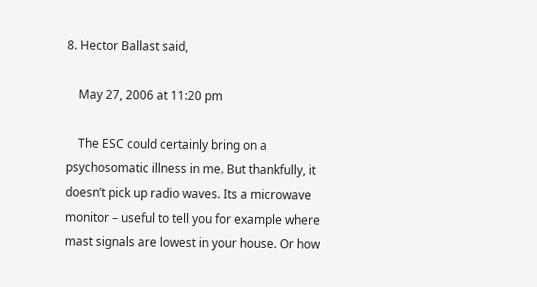8. Hector Ballast said,

    May 27, 2006 at 11:20 pm

    The ESC could certainly bring on a psychosomatic illness in me. But thankfully, it doesn’t pick up radio waves. Its a microwave monitor – useful to tell you for example where mast signals are lowest in your house. Or how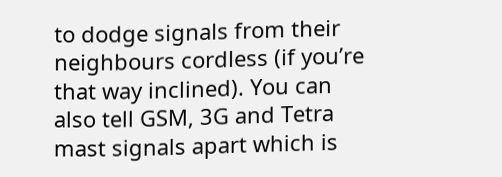to dodge signals from their neighbours cordless (if you’re that way inclined). You can also tell GSM, 3G and Tetra mast signals apart which is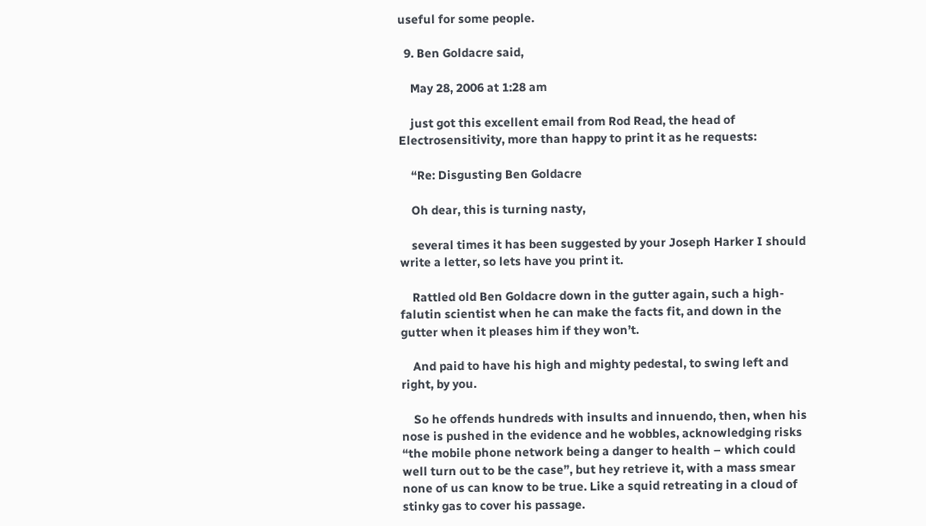useful for some people.

  9. Ben Goldacre said,

    May 28, 2006 at 1:28 am

    just got this excellent email from Rod Read, the head of Electrosensitivity, more than happy to print it as he requests:

    “Re: Disgusting Ben Goldacre

    Oh dear, this is turning nasty,

    several times it has been suggested by your Joseph Harker I should write a letter, so lets have you print it.

    Rattled old Ben Goldacre down in the gutter again, such a high-falutin scientist when he can make the facts fit, and down in the gutter when it pleases him if they won’t.

    And paid to have his high and mighty pedestal, to swing left and right, by you.

    So he offends hundreds with insults and innuendo, then, when his nose is pushed in the evidence and he wobbles, acknowledging risks “the mobile phone network being a danger to health – which could well turn out to be the case”, but hey retrieve it, with a mass smear none of us can know to be true. Like a squid retreating in a cloud of stinky gas to cover his passage.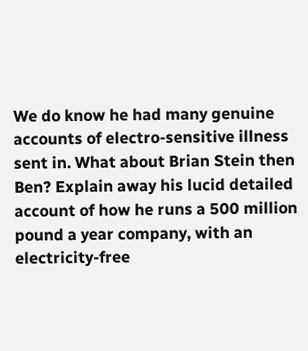We do know he had many genuine accounts of electro-sensitive illness sent in. What about Brian Stein then Ben? Explain away his lucid detailed account of how he runs a 500 million pound a year company, with an electricity-free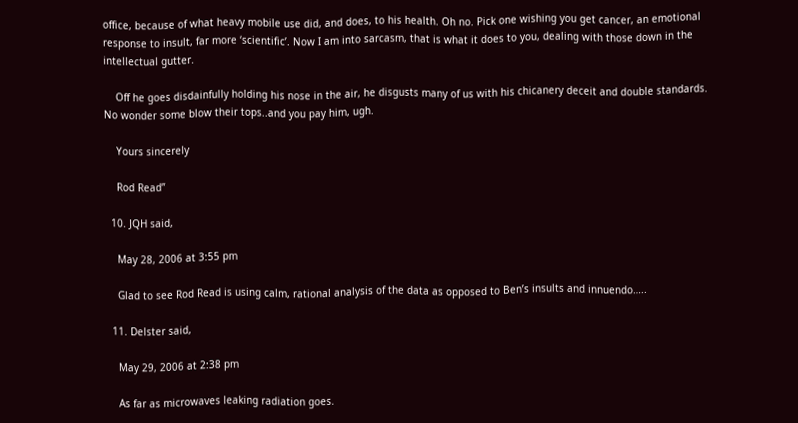office, because of what heavy mobile use did, and does, to his health. Oh no. Pick one wishing you get cancer, an emotional response to insult, far more ‘scientific’. Now I am into sarcasm, that is what it does to you, dealing with those down in the intellectual gutter.

    Off he goes disdainfully holding his nose in the air, he disgusts many of us with his chicanery deceit and double standards. No wonder some blow their tops..and you pay him, ugh.

    Yours sincerely

    Rod Read”

  10. JQH said,

    May 28, 2006 at 3:55 pm

    Glad to see Rod Read is using calm, rational analysis of the data as opposed to Ben’s insults and innuendo…..

  11. Delster said,

    May 29, 2006 at 2:38 pm

    As far as microwaves leaking radiation goes.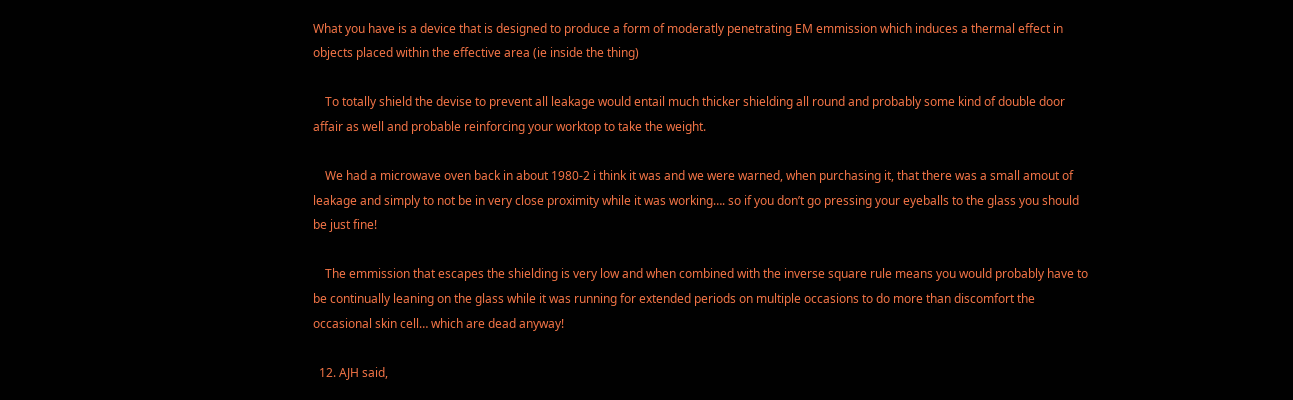What you have is a device that is designed to produce a form of moderatly penetrating EM emmission which induces a thermal effect in objects placed within the effective area (ie inside the thing)

    To totally shield the devise to prevent all leakage would entail much thicker shielding all round and probably some kind of double door affair as well and probable reinforcing your worktop to take the weight.

    We had a microwave oven back in about 1980-2 i think it was and we were warned, when purchasing it, that there was a small amout of leakage and simply to not be in very close proximity while it was working…. so if you don’t go pressing your eyeballs to the glass you should be just fine!

    The emmission that escapes the shielding is very low and when combined with the inverse square rule means you would probably have to be continually leaning on the glass while it was running for extended periods on multiple occasions to do more than discomfort the occasional skin cell… which are dead anyway!

  12. AJH said,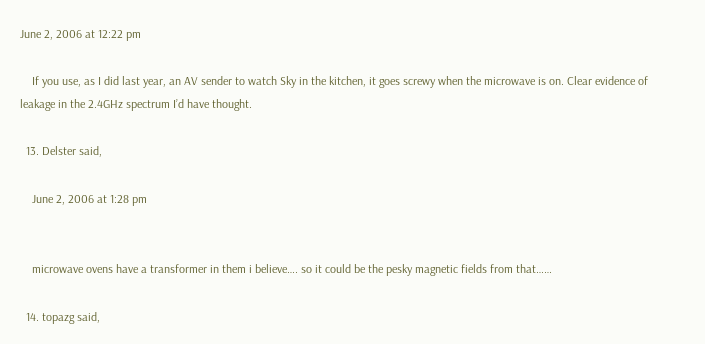June 2, 2006 at 12:22 pm

    If you use, as I did last year, an AV sender to watch Sky in the kitchen, it goes screwy when the microwave is on. Clear evidence of leakage in the 2.4GHz spectrum I’d have thought.

  13. Delster said,

    June 2, 2006 at 1:28 pm


    microwave ovens have a transformer in them i believe…. so it could be the pesky magnetic fields from that……

  14. topazg said,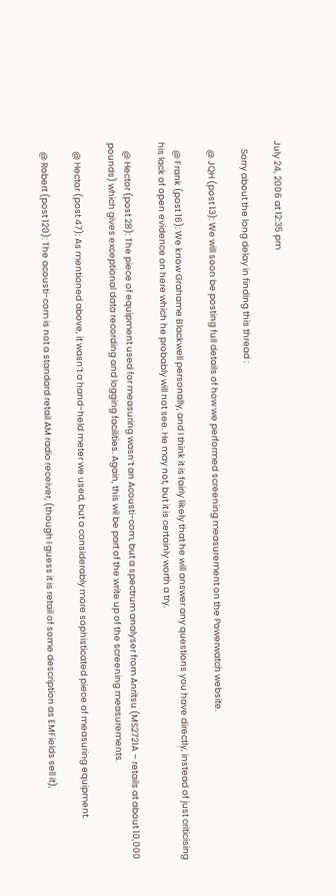July 24, 2006 at 12:35 pm

    Sorry about the long delay in finding this thread :

    @ JQH (post 13): We will soon be posting full details of how we performed screening measurement on the Powerwatch website.

    @ Frank (post 16): We know Grahame Blackwell personally, and I think it is fairly likely that he will answer any questions you have directly, instead of just criticising his lack of open evidence on here which he probably will not see. He may not, but it is certainly worth a try.

    @ Hector (post 28): The piece of equipment used for measuring wasn’t an Acousti-com, but a spectrum analyser from Anritsu (MS2721A – retails at about 10,000 pounds) which gives exceptional data recording and logging facilities. Again, this wil be part of the write up of the screening measurements.

    @ Hector (post 47): As mentioned above, it wasn’t a hand-held meter we used, but a considerably more sophisticated piece of measuring equipment.

    @ Robert (post 120): The acousti-com is not a standard retail AM radio receiver, (though I guess it is retail of some description as EMFields sell it),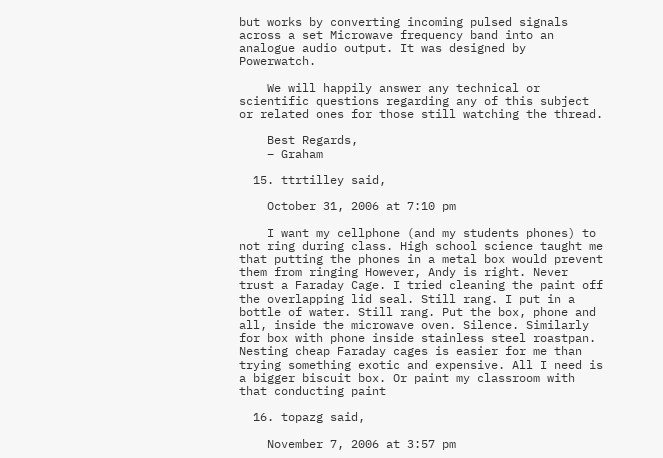but works by converting incoming pulsed signals across a set Microwave frequency band into an analogue audio output. It was designed by Powerwatch.

    We will happily answer any technical or scientific questions regarding any of this subject or related ones for those still watching the thread.

    Best Regards,
    – Graham

  15. ttrtilley said,

    October 31, 2006 at 7:10 pm

    I want my cellphone (and my students phones) to not ring during class. High school science taught me that putting the phones in a metal box would prevent them from ringing However, Andy is right. Never trust a Faraday Cage. I tried cleaning the paint off the overlapping lid seal. Still rang. I put in a bottle of water. Still rang. Put the box, phone and all, inside the microwave oven. Silence. Similarly for box with phone inside stainless steel roastpan. Nesting cheap Faraday cages is easier for me than trying something exotic and expensive. All I need is a bigger biscuit box. Or paint my classroom with that conducting paint

  16. topazg said,

    November 7, 2006 at 3:57 pm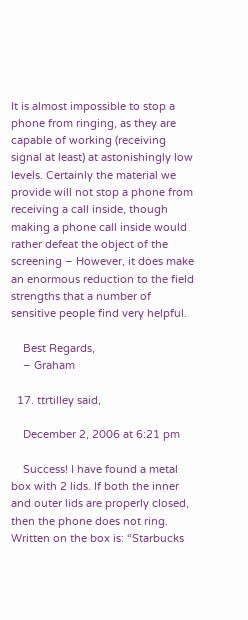It is almost impossible to stop a phone from ringing, as they are capable of working (receiving signal at least) at astonishingly low levels. Certainly the material we provide will not stop a phone from receiving a call inside, though making a phone call inside would rather defeat the object of the screening – However, it does make an enormous reduction to the field strengths that a number of sensitive people find very helpful.

    Best Regards,
    – Graham

  17. ttrtilley said,

    December 2, 2006 at 6:21 pm

    Success! I have found a metal box with 2 lids. If both the inner and outer lids are properly closed, then the phone does not ring. Written on the box is: “Starbucks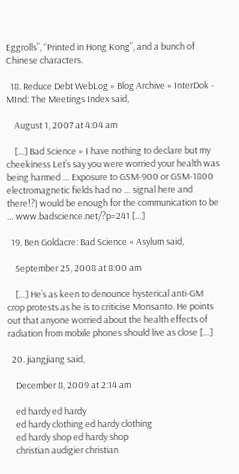Eggrolls”, “Printed in Hong Kong”, and a bunch of Chinese characters.

  18. Reduce Debt WebLog » Blog Archive » InterDok - MInd: The Meetings Index said,

    August 1, 2007 at 4:04 am

    […] Bad Science » I have nothing to declare but my cheekiness Let’s say you were worried your health was being harmed … Exposure to GSM-900 or GSM-1800 electromagnetic fields had no … signal here and there!?) would be enough for the communication to be … www.badscience.net/?p=241 […]

  19. Ben Goldacre: Bad Science « Asylum said,

    September 25, 2008 at 8:00 am

    […] He’s as keen to denounce hysterical anti-GM crop protests as he is to criticise Monsanto. He points out that anyone worried about the health effects of radiation from mobile phones should live as close […]

  20. jiangjiang said,

    December 8, 2009 at 2:14 am

    ed hardy ed hardy
    ed hardy clothing ed hardy clothing
    ed hardy shop ed hardy shop
    christian audigier christian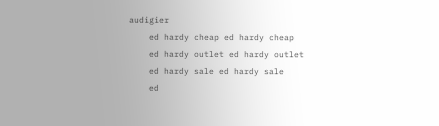audigier
    ed hardy cheap ed hardy cheap
    ed hardy outlet ed hardy outlet
    ed hardy sale ed hardy sale
    ed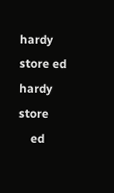hardy store ed hardy store
    ed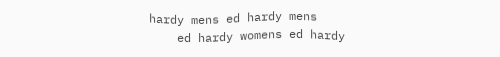hardy mens ed hardy mens
    ed hardy womens ed hardy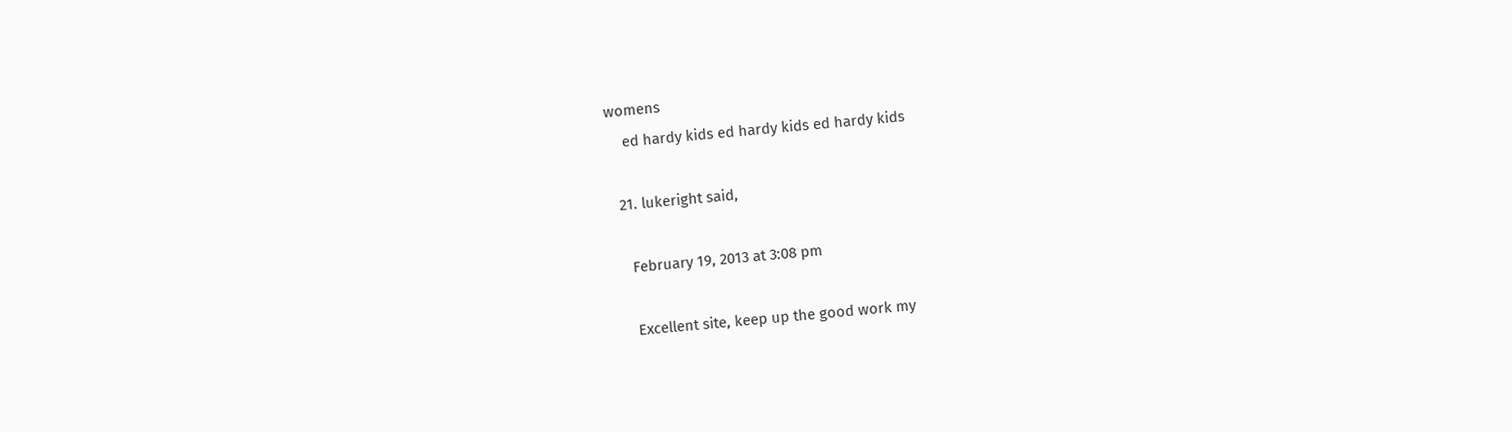womens
    ed hardy kids ed hardy kids ed hardy kids

  21. lukeright said,

    February 19, 2013 at 3:08 pm

    Excellent site, keep up the good work my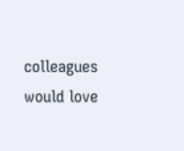colleagues would love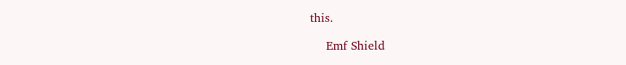this.

    Emf Shield